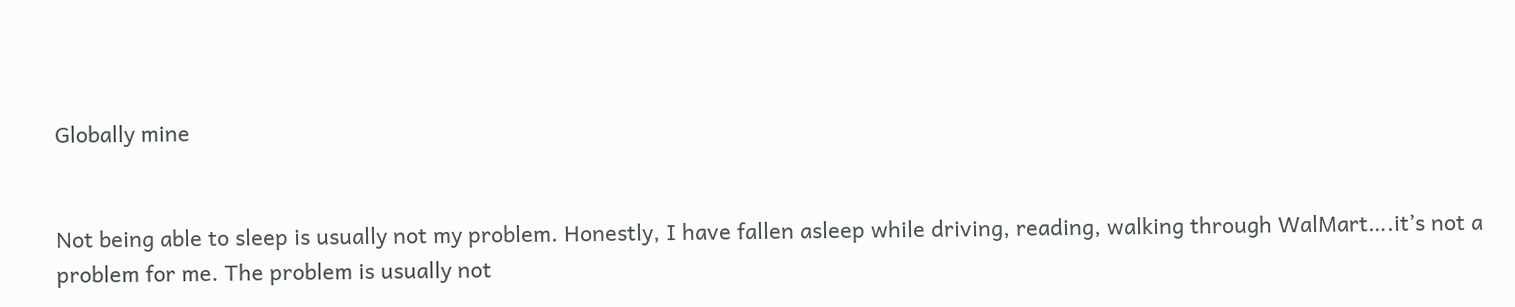Globally mine


Not being able to sleep is usually not my problem. Honestly, I have fallen asleep while driving, reading, walking through WalMart….it’s not a problem for me. The problem is usually not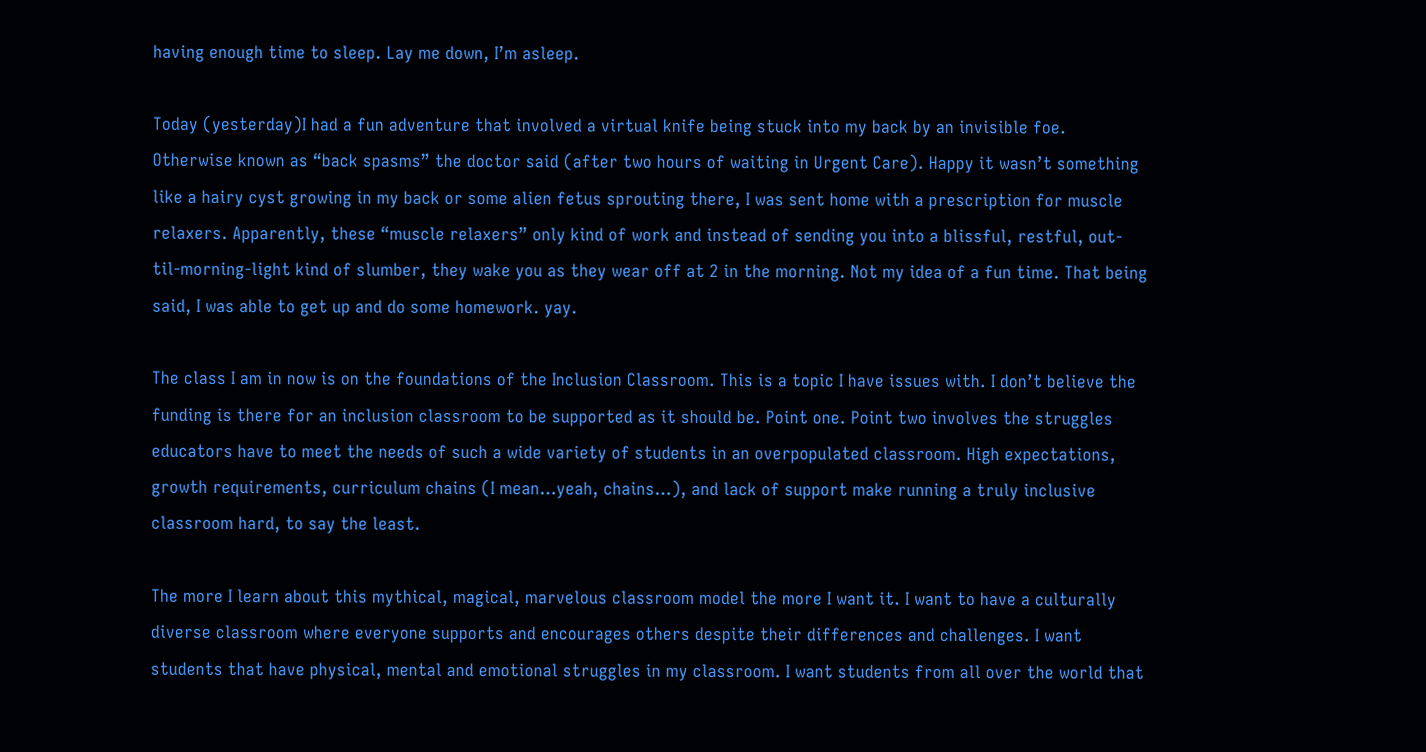having enough time to sleep. Lay me down, I’m asleep.

Today (yesterday)I had a fun adventure that involved a virtual knife being stuck into my back by an invisible foe. Otherwise known as “back spasms” the doctor said (after two hours of waiting in Urgent Care). Happy it wasn’t something like a hairy cyst growing in my back or some alien fetus sprouting there, I was sent home with a prescription for muscle relaxers. Apparently, these “muscle relaxers” only kind of work and instead of sending you into a blissful, restful, out-til-morning-light kind of slumber, they wake you as they wear off at 2 in the morning. Not my idea of a fun time. That being said, I was able to get up and do some homework. yay.

The class I am in now is on the foundations of the Inclusion Classroom. This is a topic I have issues with. I don’t believe the funding is there for an inclusion classroom to be supported as it should be. Point one. Point two involves the struggles educators have to meet the needs of such a wide variety of students in an overpopulated classroom. High expectations, growth requirements, curriculum chains (I mean…yeah, chains…), and lack of support make running a truly inclusive classroom hard, to say the least.

The more I learn about this mythical, magical, marvelous classroom model the more I want it. I want to have a culturally diverse classroom where everyone supports and encourages others despite their differences and challenges. I want students that have physical, mental and emotional struggles in my classroom. I want students from all over the world that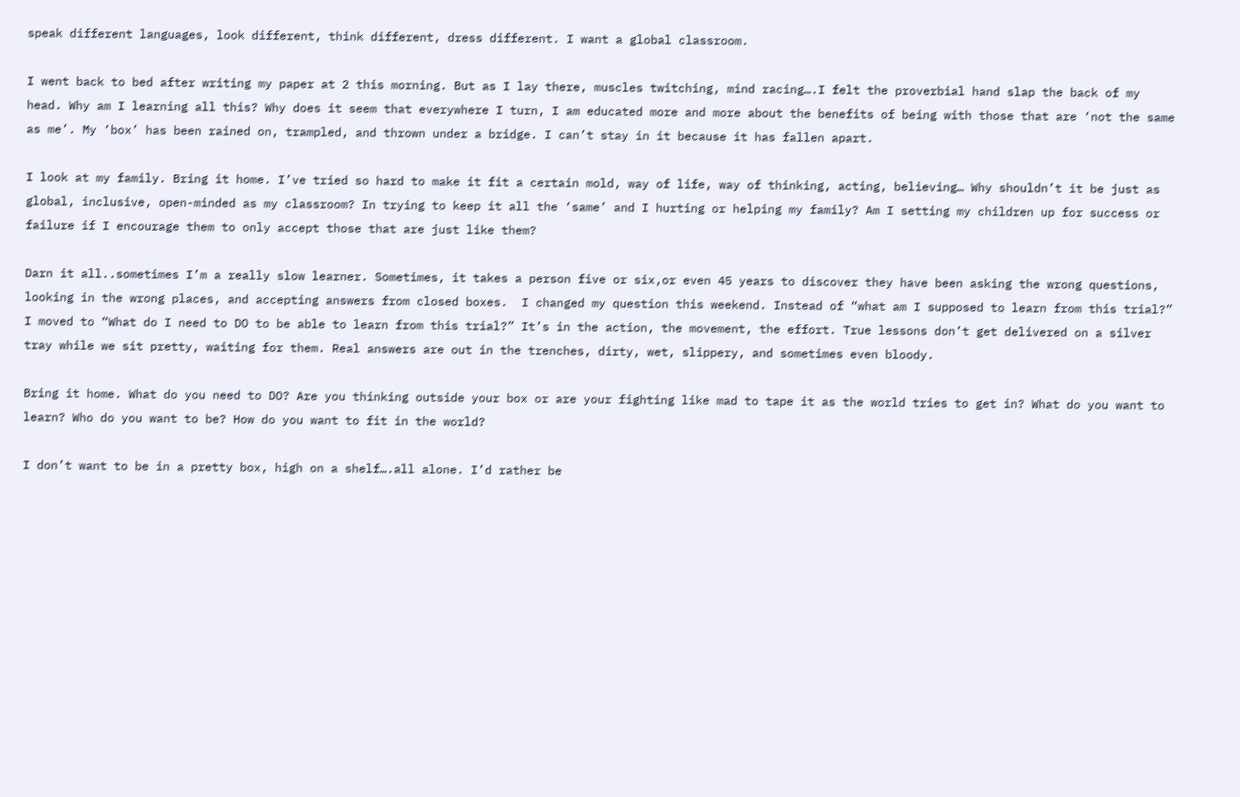speak different languages, look different, think different, dress different. I want a global classroom.

I went back to bed after writing my paper at 2 this morning. But as I lay there, muscles twitching, mind racing….I felt the proverbial hand slap the back of my head. Why am I learning all this? Why does it seem that everywhere I turn, I am educated more and more about the benefits of being with those that are ‘not the same as me’. My ‘box’ has been rained on, trampled, and thrown under a bridge. I can’t stay in it because it has fallen apart.

I look at my family. Bring it home. I’ve tried so hard to make it fit a certain mold, way of life, way of thinking, acting, believing… Why shouldn’t it be just as global, inclusive, open-minded as my classroom? In trying to keep it all the ‘same’ and I hurting or helping my family? Am I setting my children up for success or failure if I encourage them to only accept those that are just like them?

Darn it all..sometimes I’m a really slow learner. Sometimes, it takes a person five or six,or even 45 years to discover they have been asking the wrong questions, looking in the wrong places, and accepting answers from closed boxes.  I changed my question this weekend. Instead of “what am I supposed to learn from this trial?” I moved to “What do I need to DO to be able to learn from this trial?” It’s in the action, the movement, the effort. True lessons don’t get delivered on a silver tray while we sit pretty, waiting for them. Real answers are out in the trenches, dirty, wet, slippery, and sometimes even bloody.

Bring it home. What do you need to DO? Are you thinking outside your box or are your fighting like mad to tape it as the world tries to get in? What do you want to learn? Who do you want to be? How do you want to fit in the world?

I don’t want to be in a pretty box, high on a shelf….all alone. I’d rather be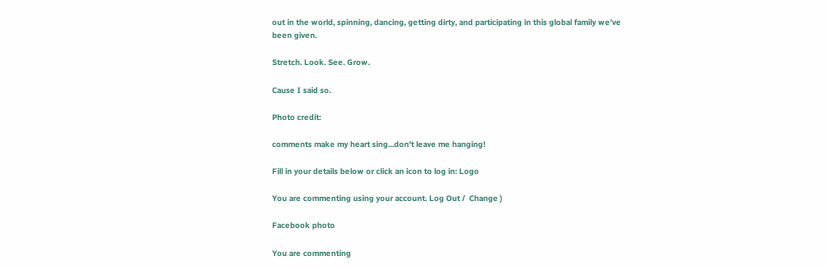out in the world, spinning, dancing, getting dirty, and participating in this global family we’ve been given.

Stretch. Look. See. Grow.

Cause I said so.

Photo credit:

comments make my heart sing...don't leave me hanging!

Fill in your details below or click an icon to log in: Logo

You are commenting using your account. Log Out /  Change )

Facebook photo

You are commenting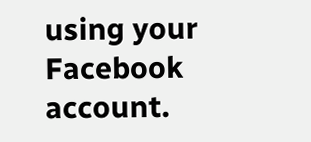using your Facebook account.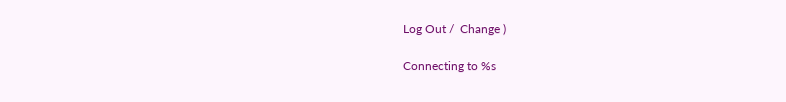Log Out /  Change )

Connecting to %s